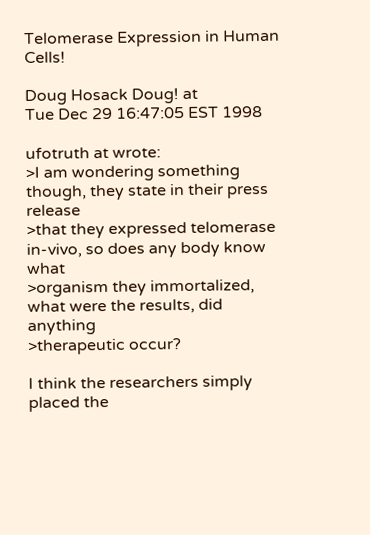Telomerase Expression in Human Cells!

Doug Hosack Doug! at
Tue Dec 29 16:47:05 EST 1998

ufotruth at wrote:
>I am wondering something though, they state in their press release
>that they expressed telomerase in-vivo, so does any body know what
>organism they immortalized, what were the results, did anything
>therapeutic occur?

I think the researchers simply placed the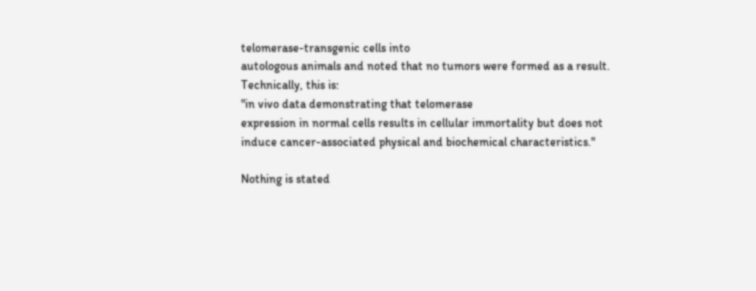telomerase-transgenic cells into
autologous animals and noted that no tumors were formed as a result.
Technically, this is:
"in vivo data demonstrating that telomerase
expression in normal cells results in cellular immortality but does not
induce cancer-associated physical and biochemical characteristics."

Nothing is stated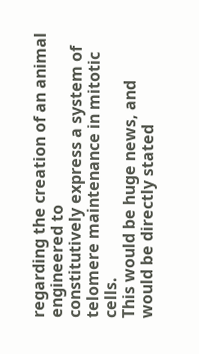regarding the creation of an animal engineered to
constitutively express a system of telomere maintenance in mitotic cells.
This would be huge news, and would be directly stated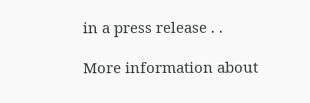in a press release . .

More information about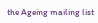the Ageing mailing list